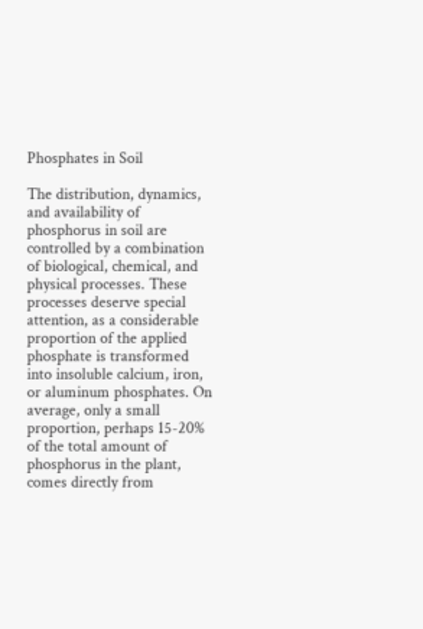Phosphates in Soil

The distribution, dynamics, and availability of phosphorus in soil are controlled by a combination of biological, chemical, and physical processes. These processes deserve special attention, as a considerable proportion of the applied phosphate is transformed into insoluble calcium, iron, or aluminum phosphates. On average, only a small proportion, perhaps 15-20% of the total amount of phosphorus in the plant, comes directly from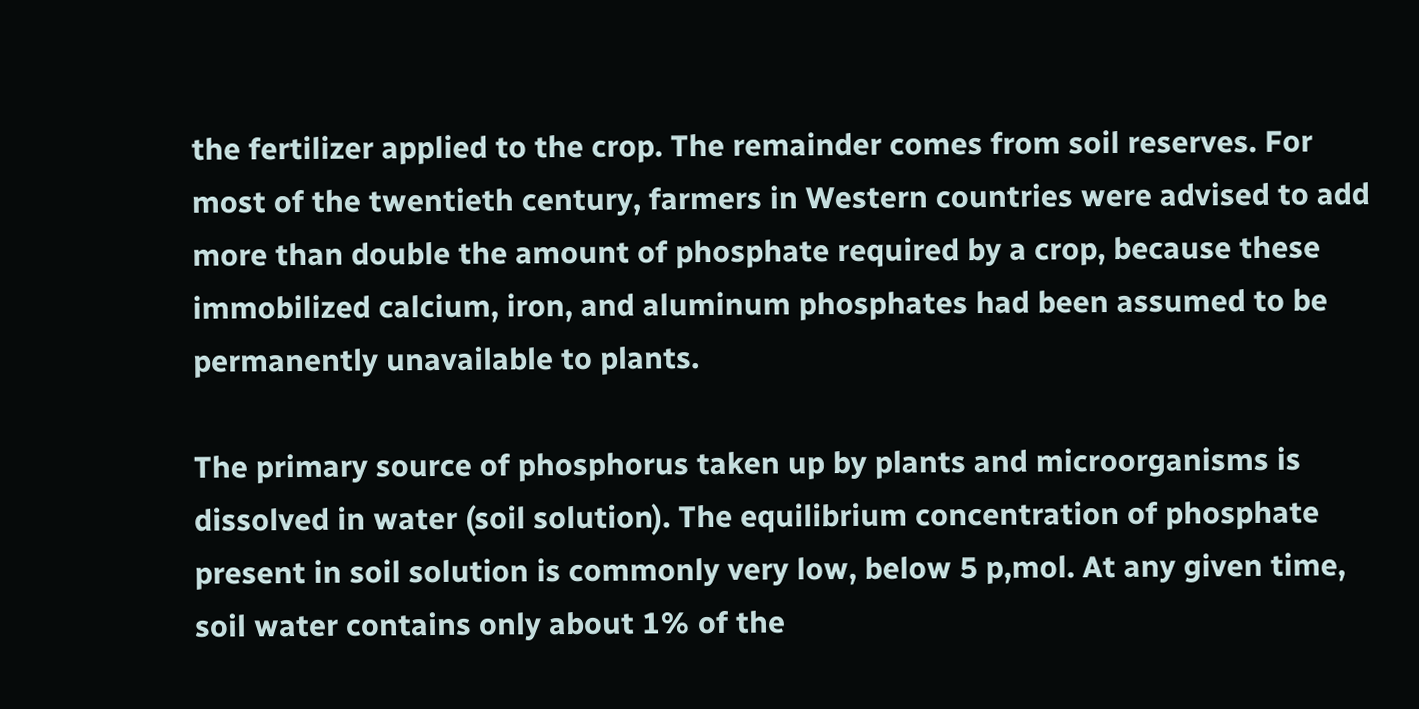the fertilizer applied to the crop. The remainder comes from soil reserves. For most of the twentieth century, farmers in Western countries were advised to add more than double the amount of phosphate required by a crop, because these immobilized calcium, iron, and aluminum phosphates had been assumed to be permanently unavailable to plants.

The primary source of phosphorus taken up by plants and microorganisms is dissolved in water (soil solution). The equilibrium concentration of phosphate present in soil solution is commonly very low, below 5 p,mol. At any given time, soil water contains only about 1% of the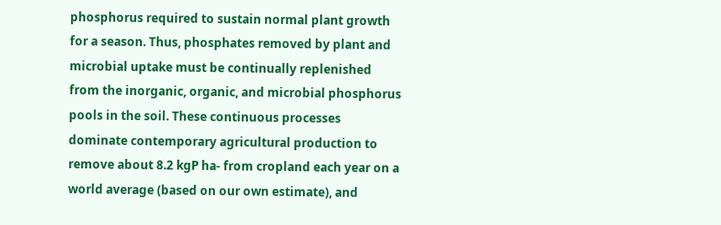phosphorus required to sustain normal plant growth for a season. Thus, phosphates removed by plant and microbial uptake must be continually replenished from the inorganic, organic, and microbial phosphorus pools in the soil. These continuous processes dominate contemporary agricultural production to remove about 8.2 kgP ha- from cropland each year on a world average (based on our own estimate), and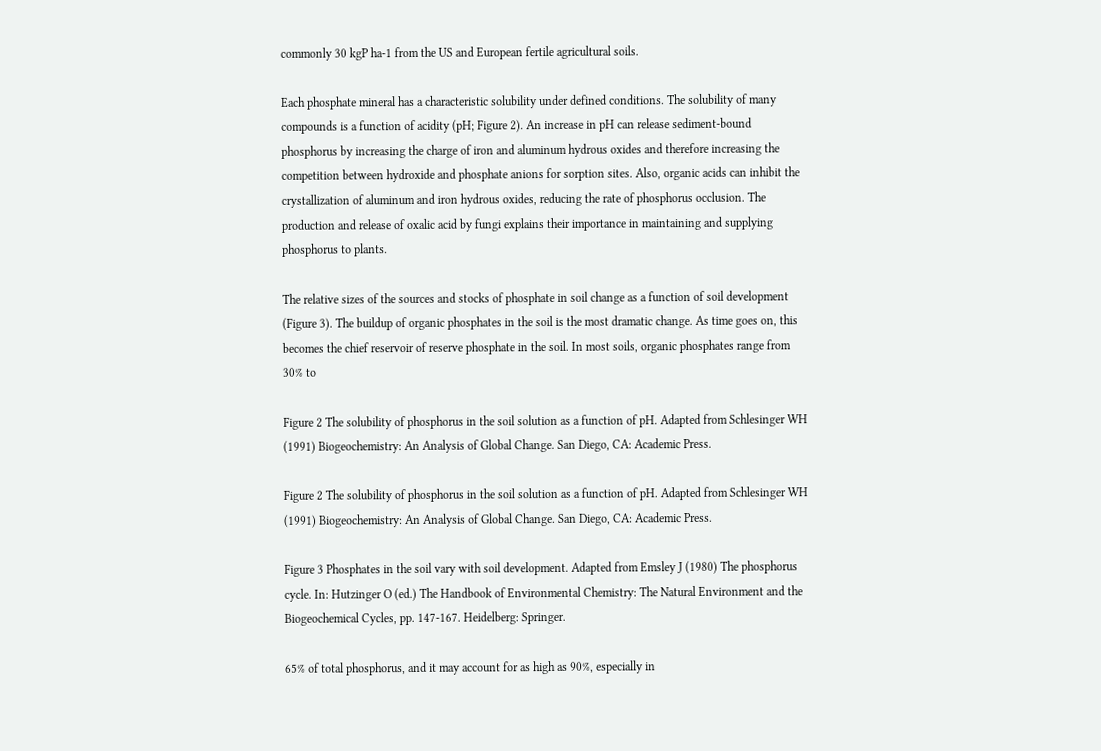commonly 30 kgP ha-1 from the US and European fertile agricultural soils.

Each phosphate mineral has a characteristic solubility under defined conditions. The solubility of many compounds is a function of acidity (pH; Figure 2). An increase in pH can release sediment-bound phosphorus by increasing the charge of iron and aluminum hydrous oxides and therefore increasing the competition between hydroxide and phosphate anions for sorption sites. Also, organic acids can inhibit the crystallization of aluminum and iron hydrous oxides, reducing the rate of phosphorus occlusion. The production and release of oxalic acid by fungi explains their importance in maintaining and supplying phosphorus to plants.

The relative sizes of the sources and stocks of phosphate in soil change as a function of soil development (Figure 3). The buildup of organic phosphates in the soil is the most dramatic change. As time goes on, this becomes the chief reservoir of reserve phosphate in the soil. In most soils, organic phosphates range from 30% to

Figure 2 The solubility of phosphorus in the soil solution as a function of pH. Adapted from Schlesinger WH (1991) Biogeochemistry: An Analysis of Global Change. San Diego, CA: Academic Press.

Figure 2 The solubility of phosphorus in the soil solution as a function of pH. Adapted from Schlesinger WH (1991) Biogeochemistry: An Analysis of Global Change. San Diego, CA: Academic Press.

Figure 3 Phosphates in the soil vary with soil development. Adapted from Emsley J (1980) The phosphorus cycle. In: Hutzinger O (ed.) The Handbook of Environmental Chemistry: The Natural Environment and the Biogeochemical Cycles, pp. 147-167. Heidelberg: Springer.

65% of total phosphorus, and it may account for as high as 90%, especially in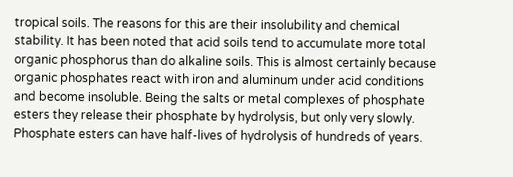tropical soils. The reasons for this are their insolubility and chemical stability. It has been noted that acid soils tend to accumulate more total organic phosphorus than do alkaline soils. This is almost certainly because organic phosphates react with iron and aluminum under acid conditions and become insoluble. Being the salts or metal complexes of phosphate esters they release their phosphate by hydrolysis, but only very slowly. Phosphate esters can have half-lives of hydrolysis of hundreds of years.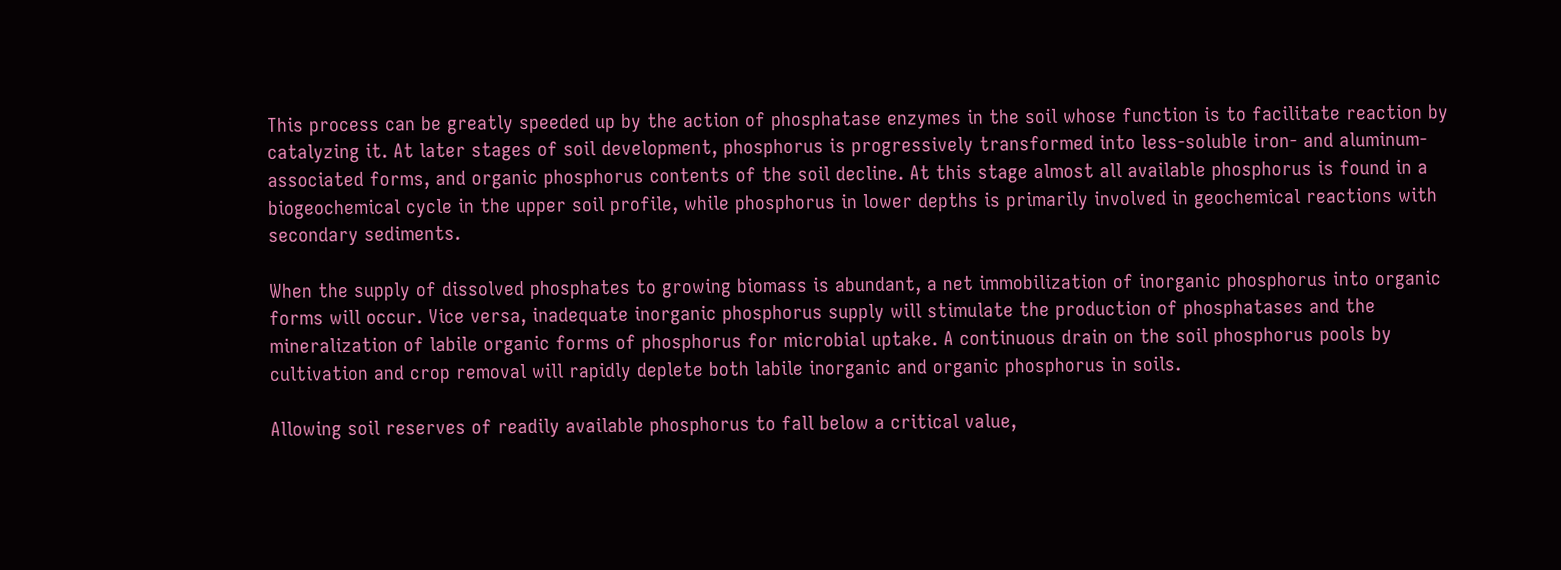This process can be greatly speeded up by the action of phosphatase enzymes in the soil whose function is to facilitate reaction by catalyzing it. At later stages of soil development, phosphorus is progressively transformed into less-soluble iron- and aluminum-associated forms, and organic phosphorus contents of the soil decline. At this stage almost all available phosphorus is found in a biogeochemical cycle in the upper soil profile, while phosphorus in lower depths is primarily involved in geochemical reactions with secondary sediments.

When the supply of dissolved phosphates to growing biomass is abundant, a net immobilization of inorganic phosphorus into organic forms will occur. Vice versa, inadequate inorganic phosphorus supply will stimulate the production of phosphatases and the mineralization of labile organic forms of phosphorus for microbial uptake. A continuous drain on the soil phosphorus pools by cultivation and crop removal will rapidly deplete both labile inorganic and organic phosphorus in soils.

Allowing soil reserves of readily available phosphorus to fall below a critical value,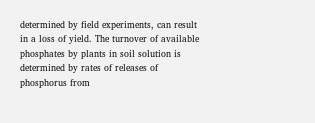determined by field experiments, can result in a loss of yield. The turnover of available phosphates by plants in soil solution is determined by rates of releases of phosphorus from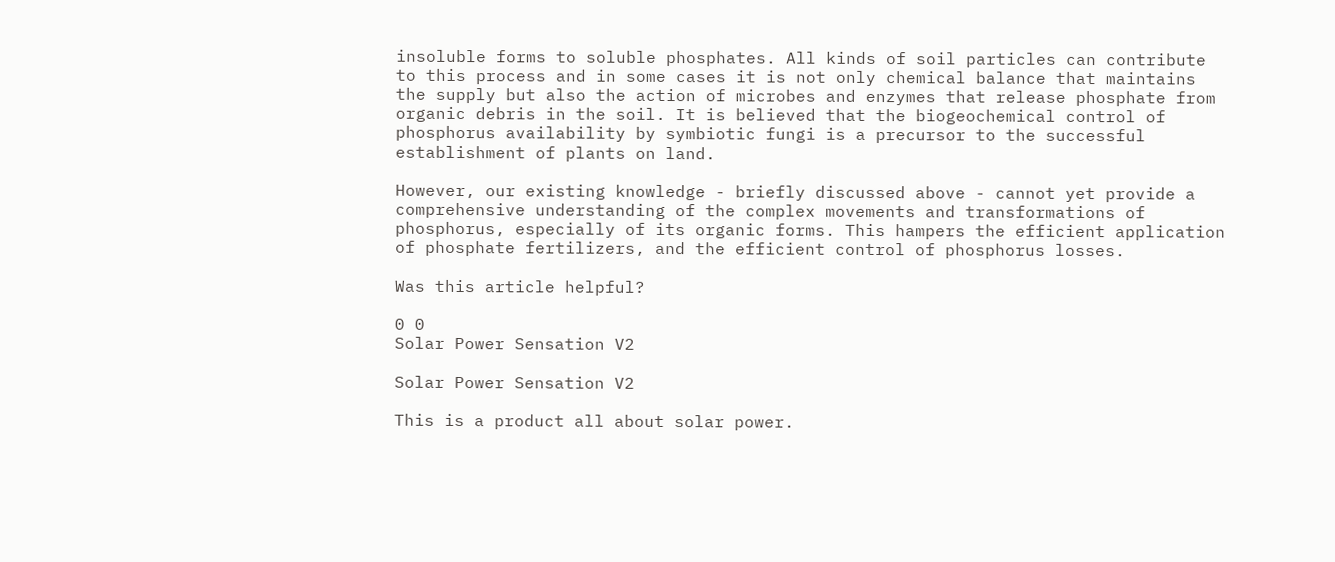insoluble forms to soluble phosphates. All kinds of soil particles can contribute to this process and in some cases it is not only chemical balance that maintains the supply but also the action of microbes and enzymes that release phosphate from organic debris in the soil. It is believed that the biogeochemical control of phosphorus availability by symbiotic fungi is a precursor to the successful establishment of plants on land.

However, our existing knowledge - briefly discussed above - cannot yet provide a comprehensive understanding of the complex movements and transformations of phosphorus, especially of its organic forms. This hampers the efficient application of phosphate fertilizers, and the efficient control of phosphorus losses.

Was this article helpful?

0 0
Solar Power Sensation V2

Solar Power Sensation V2

This is a product all about solar power.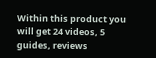Within this product you will get 24 videos, 5 guides, reviews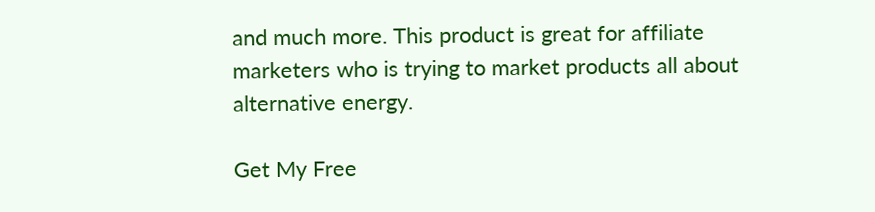and much more. This product is great for affiliate marketers who is trying to market products all about alternative energy.

Get My Free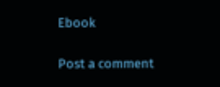Ebook

Post a comment